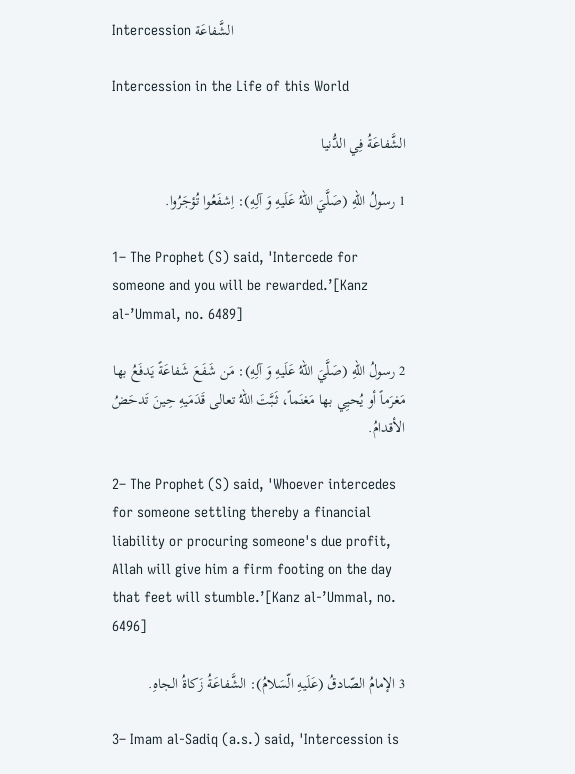Intercession الشَّفاعَة

Intercession in the Life of this World

الشَّفاعَةُ فِي الدُّنيا

1 رسولُ اللهِ (صَلَّيَ اللهُ عَلَيهِ وَ آلِهِ): اِشفَعُوا تُؤجَرُوا.

1– The Prophet (S) said, 'Intercede for someone and you will be rewarded.’[Kanz al-’Ummal, no. 6489]

2 رسولُ اللهِ (صَلَّيَ اللهُ عَلَيهِ وَ آلِهِ): مَن شَفَعَ شَفاعَةً يَدفَعُ بها مَغرَماً أو يُحيِي بها مَغنَماً، ثَبَّتَ اللّهُ تعالى قَدَمَيهِ حِينَ تَدحَضُ الأقدامُ.

2– The Prophet (S) said, 'Whoever intercedes for someone settling thereby a financial liability or procuring someone's due profit, Allah will give him a firm footing on the day that feet will stumble.’[Kanz al-’Ummal, no. 6496]

3 الإمامُ الصّادقُ (عَلَيهِ الّسَلامُ): الشَّفاعَةُ زَكاةُ الجاهِ.

3– Imam al-Sadiq (a.s.) said, 'Intercession is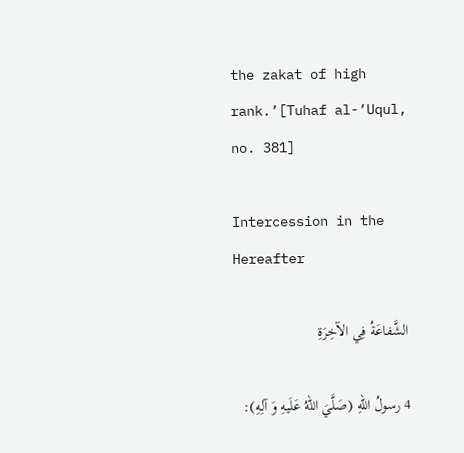the zakat of high rank.’[Tuhaf al-’Uqul, no. 381]

Intercession in the Hereafter

الشَّفاعَةُ فِي الآخِرَةِ

4 رسولُ اللهِ (صَلَّيَ اللهُ عَلَيهِ وَ آلِهِ):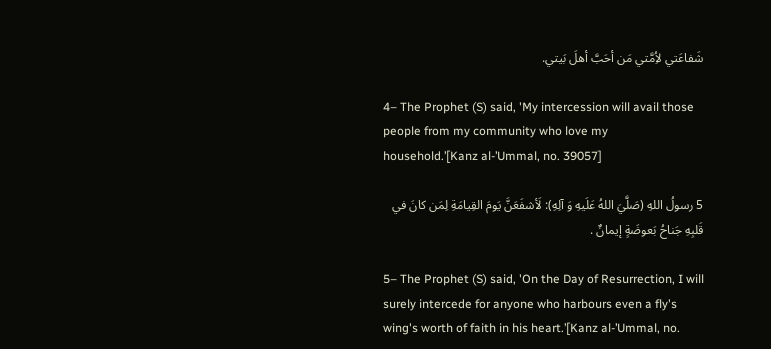شَفاعَتي لاُِمَّتي مَن أحَبَّ أهلَ بَيتي.

4– The Prophet (S) said, 'My intercession will avail those people from my community who love my household.’[Kanz al-’Ummal, no. 39057]

5 رسولُ اللهِ (صَلَّيَ اللهُ عَلَيهِ وَ آلِهِ): لَأشفَعَنَّ يَومَ القِيامَةِ لِمَن كانَ في قَلبِهِ جَناحُ بَعوضَةٍ إيمانٌ .

5– The Prophet (S) said, 'On the Day of Resurrection, I will surely intercede for anyone who harbours even a fly's wing's worth of faith in his heart.’[Kanz al-’Ummal, no.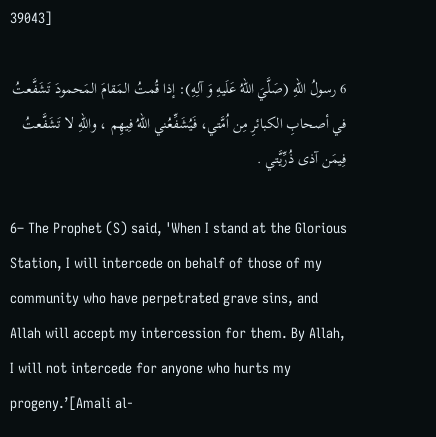39043]

6 رسولُ اللهِ (صَلَّيَ اللهُ عَلَيهِ وَ آلِهِ): إذا قُمتُ المَقامَ المَحمودَ تَشَفَّعتُ في أصحابِ الكبائرِ مِن اُمَّتي، فَيُشَفِّعُني اللّهُ فِيهِم ، واللّهِ لا تَشَفَّعتُ فِيمَن آذى ذُرِّيَّتي .

6– The Prophet (S) said, 'When I stand at the Glorious Station, I will intercede on behalf of those of my community who have perpetrated grave sins, and Allah will accept my intercession for them. By Allah, I will not intercede for anyone who hurts my progeny.’[Amali al-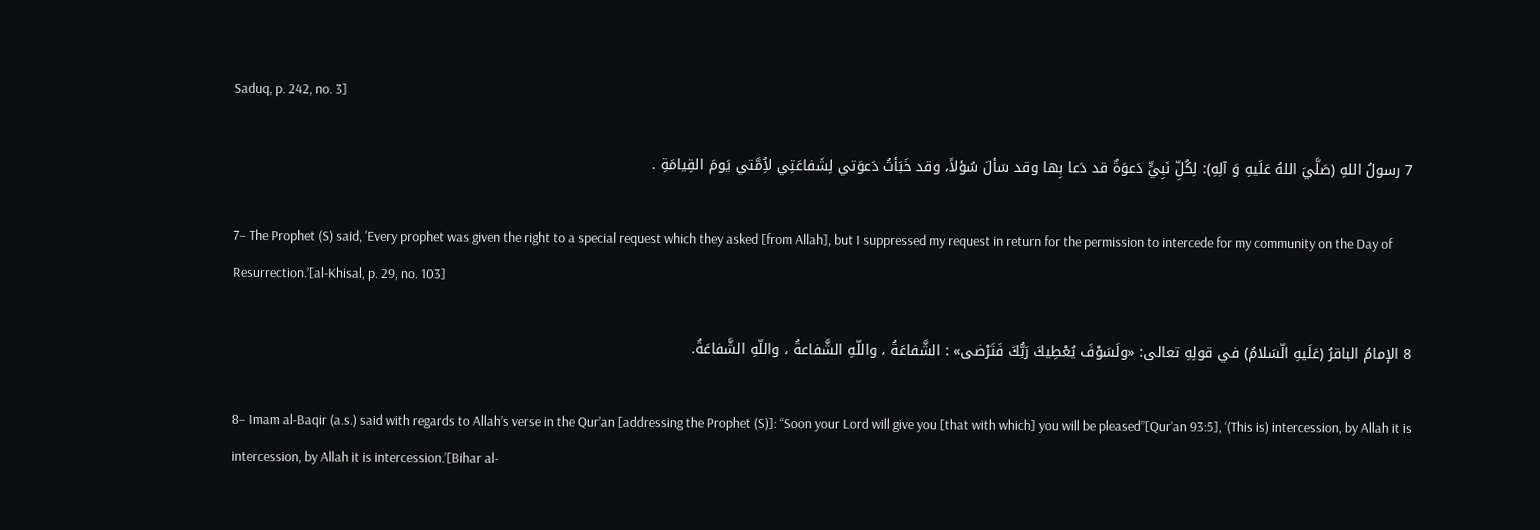Saduq, p. 242, no. 3]

7 رسولُ اللهِ (صَلَّيَ اللهُ عَلَيهِ وَ آلِهِ): لِكُلِّ نَبِيٍّ دَعوَةٌ قد دَعا بِها وقد سَألَ سُؤلاً، وقد خَبَأتُ دَعوَتي لِشَفاعَتِي لاُِمَّتي يَومَ القِيامَةِ .

7– The Prophet (S) said, 'Every prophet was given the right to a special request which they asked [from Allah], but I suppressed my request in return for the permission to intercede for my community on the Day of Resurrection.’[al-Khisal, p. 29, no. 103]

8 الإمامُ الباقرُ (عَلَيهِ الّسَلامُ) في قولِهِ تعالى: «ولَسَوْفَ يُعْطِيكَ رَبُّكَ فَتَرْضى» : الشَّفاعَةُ ، واللّهِ الشَّفاعةُ ، واللّهِ الشَّفاعَةُ.

8– Imam al-Baqir (a.s.) said with regards to Allah’s verse in the Qur’an [addressing the Prophet (S)]: “Soon your Lord will give you [that with which] you will be pleased”[Qur’an 93:5], ‘(This is) intercession, by Allah it is intercession, by Allah it is intercession.’[Bihar al-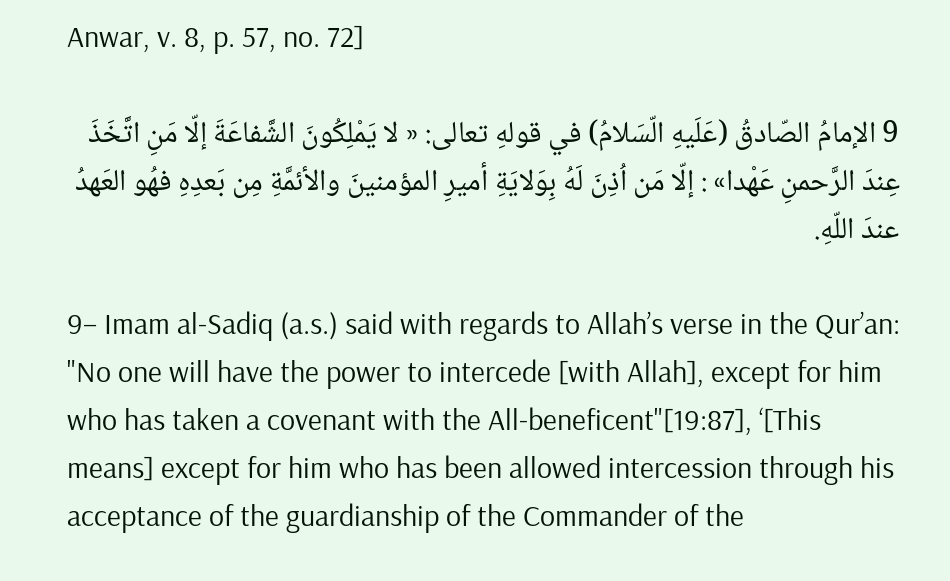Anwar, v. 8, p. 57, no. 72]

9 الإمامُ الصّادقُ (عَلَيهِ الّسَلامُ) في قولهِ تعالى: « لا يَمْلِكُونَ الشَّفاعَةَ إلّا مَنِ اتَّخَذَ عِندَ الرَّحمنِ عَهْدا» : إلّا مَن اُذِنَ لَهُ بِوَلايَةِ أميرِ المؤمنينَ والأئمَّةِ مِن بَعدِهِ فهُو العَهدُ عندَ اللّهِ.

9– Imam al-Sadiq (a.s.) said with regards to Allah’s verse in the Qur’an: "No one will have the power to intercede [with Allah], except for him who has taken a covenant with the All-beneficent"[19:87], ‘[This means] except for him who has been allowed intercession through his acceptance of the guardianship of the Commander of the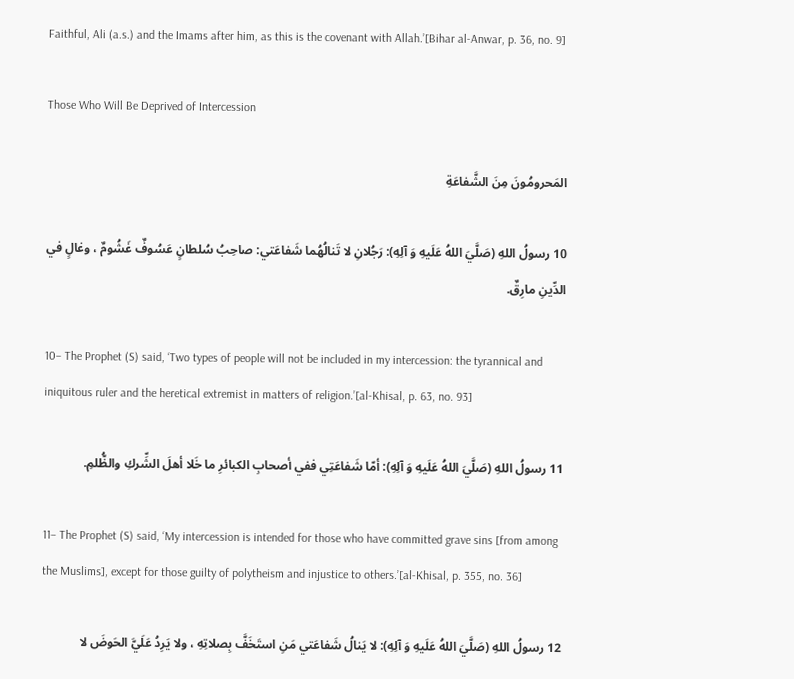Faithful, Ali (a.s.) and the Imams after him, as this is the covenant with Allah.’[Bihar al-Anwar, p. 36, no. 9]

Those Who Will Be Deprived of Intercession

المَحرومُونَ مِنَ الشَّفاعَةِ

10 رسولُ اللهِ (صَلَّيَ اللهُ عَلَيهِ وَ آلِهِ): رَجُلانِ لا تَنالُهُما شَفاعَتي: صاحِبُ سُلطانٍ عَسُوفٌ غَشُومٌ ، وغالٍ في الدِّينِ مارِقٌ.

10– The Prophet (S) said, ‘Two types of people will not be included in my intercession: the tyrannical and iniquitous ruler and the heretical extremist in matters of religion.’[al-Khisal, p. 63, no. 93]

11 رسولُ اللهِ (صَلَّيَ اللهُ عَلَيهِ وَ آلِهِ): أمّا شَفاعَتِي ففي أصحابِ الكبائرِ ما خَلا أهلَ الشِّركِ والظُّلمِ.

11– The Prophet (S) said, ‘My intercession is intended for those who have committed grave sins [from among the Muslims], except for those guilty of polytheism and injustice to others.’[al-Khisal, p. 355, no. 36]

12 رسولُ اللهِ (صَلَّيَ اللهُ عَلَيهِ وَ آلِهِ): لا يَنالُ شَفاعَتي مَنِ استَخَفَّ بِصلاتِهِ ، ولا يَرِدُ عَلَيَّ الحَوضَ لا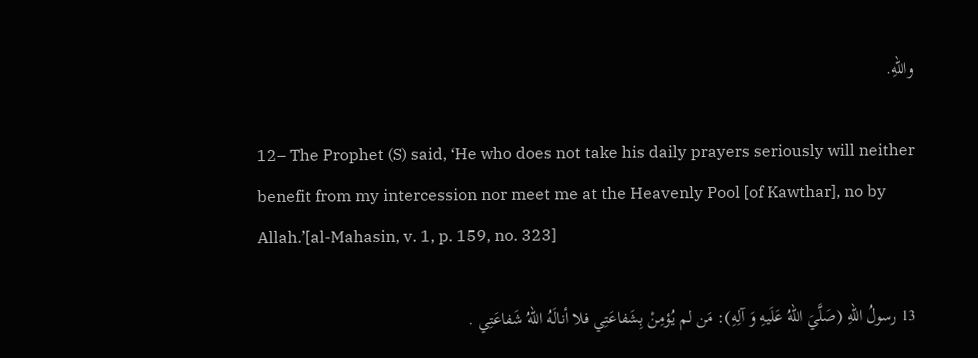واللّهِ.

12– The Prophet (S) said, ‘He who does not take his daily prayers seriously will neither benefit from my intercession nor meet me at the Heavenly Pool [of Kawthar], no by Allah.’[al-Mahasin, v. 1, p. 159, no. 323]

13 رسولُ اللهِ (صَلَّيَ اللهُ عَلَيهِ وَ آلِهِ): مَن لم يُؤمِنْ بِشَفاعَتِي فلا أنالَهُ اللّهُ شَفاعَتِي .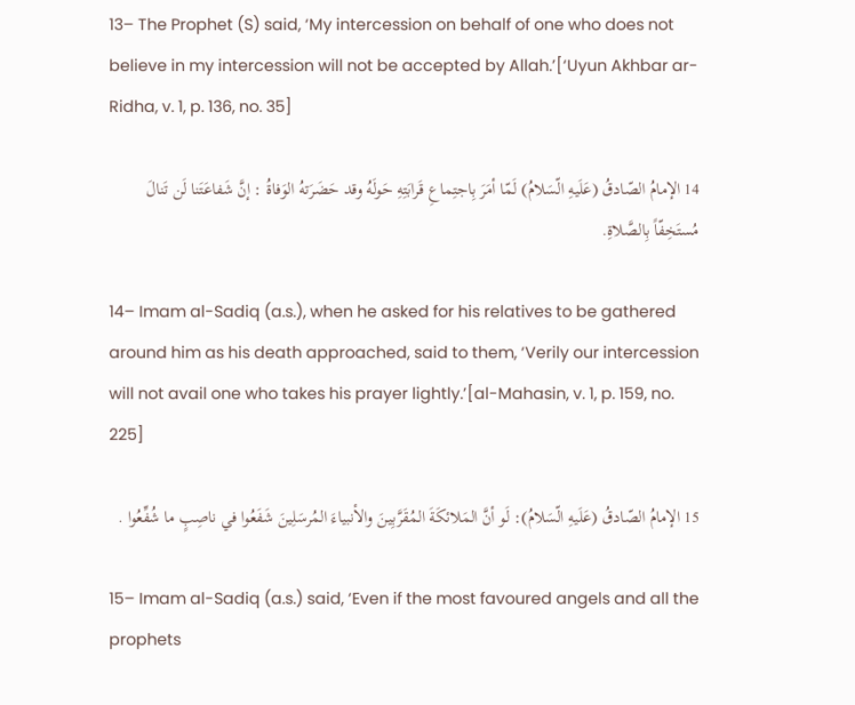13– The Prophet (S) said, ‘My intercession on behalf of one who does not believe in my intercession will not be accepted by Allah.’[‘Uyun Akhbar ar-Ridha, v. 1, p. 136, no. 35]

14 الإمامُ الصّادقُ (عَلَيهِ الّسَلامُ) لَمّا أمَرَ بِاجتِماعِ قَرابَتِهِ حَولَهُ وقد حَضَرَتهُ الوَفاةُ : إنَّ شَفاعَتَنا لَن تَنالَ مُستَخِفّاً بِالصَّلاةِ.

14– Imam al-Sadiq (a.s.), when he asked for his relatives to be gathered around him as his death approached, said to them, ‘Verily our intercession will not avail one who takes his prayer lightly.’[al-Mahasin, v. 1, p. 159, no. 225]

15 الإمامُ الصّادقُ (عَلَيهِ الّسَلامُ): لَو أنَّ المَلائكَةَ المُقَرَّبِينَ والأنبياءَ المُرسَلِينَ شَفَعُوا في ناصِبٍ ما شُفِّعُوا .

15– Imam al-Sadiq (a.s.) said, ‘Even if the most favoured angels and all the prophets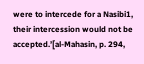were to intercede for a Nasibi1, their intercession would not be accepted.’[al-Mahasin, p. 294,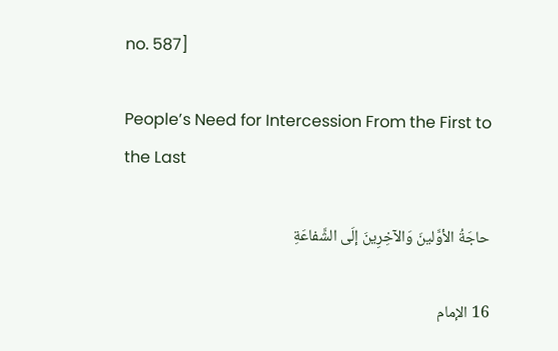no. 587]

People’s Need for Intercession From the First to the Last

حاجَةُ الأوَّلينَ وَالآخِرِينَ إلَى الشَّفاعَةِ

16 الإمام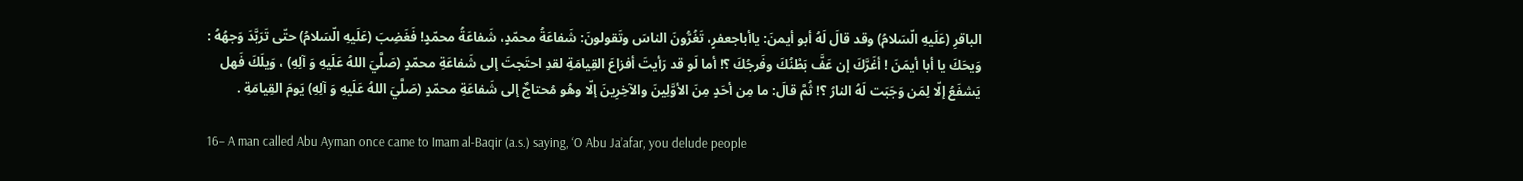الباقرِ (عَلَيهِ الّسَلامُ) وقد قالَ لَهُ أبو أيمنَ: ياأباجعفرٍ، تَغُرُّونَ الناسَ وتَقولونَ: شَفاعَةُ محمّدٍ، شَفاعَةُ محمّدٍ! فَغَضِبَ (عَلَيهِ الّسَلامُ) حتّى تَرَبَّدَ وَجهُهُ : وَيحَكَ يا أبا أيمَنَ ! أغَرَّكَ إن عَفَّ بَطْنُكَ وفَرجُكَ ؟! أما لَو قد رَأيتَ أفزاعَ القِيامَةِ لقدِ احتَجتَ إلى شَفاعَةِ محمّدٍ (صَلَّيَ اللهُ عَلَيهِ وَ آلِهِ) ، وَيلَكَ فَهل يَشفَعُ إلّا لِمَن وَجَبَت لَهُ النارُ ؟! ثُمَّ قالَ: ما مِن أحَدٍ مِنَ الأوَّلِينَ والآخِرِينَ إلّا وهُو مُحتاجٌ إلى شَفاعَةِ محمّدٍ (صَلَّيَ اللهُ عَلَيهِ وَ آلِهِ) يَومَ القِيامَةِ .

16– A man called Abu Ayman once came to Imam al-Baqir (a.s.) saying, ‘O Abu Ja’afar, you delude people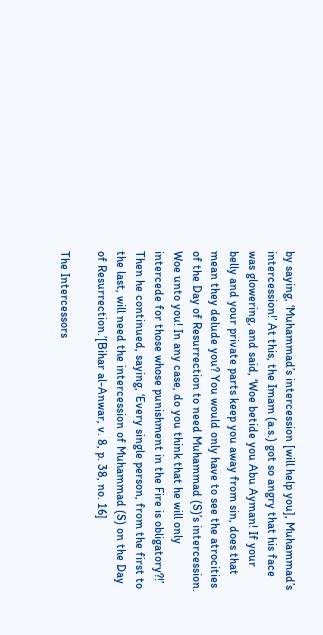by saying, ‘Muhammad’s intercession [will help you], Muhammad’s intercession!’ At this, the Imam (a.s.) got so angry that his face was glowering, and said, ‘Woe betide you Abu Ayman! If your belly and your private parts keep you away from sin, does that mean they delude you? You would only have to see the atrocities of the Day of Resurrection to need Muhammad (S)’s intercession. Woe unto you! In any case, do you think that he will only intercede for those whose punishment in the Fire is obligatory?!’ Then he continued, saying, ‘Every single person, from the first to the last, will need the intercession of Muhammad (S) on the Day of Resurrection.’[Bihar al-Anwar, v. 8, p. 38, no. 16]

The Intercessors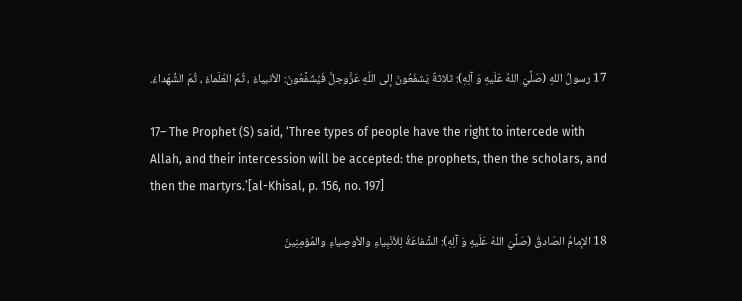17 رسولُ اللهِ (صَلَّيَ اللهُ عَلَيهِ وَ آلِهِ): ثلاثةٌ يَشفَعُونَ إلى اللّهِ عَزَّوجلَّ فَيُشَفَّعُونَ: الأنبياءُ ، ثُمّ العُلَماءُ ، ثُمّ الشُّهَداءُ.

17– The Prophet (S) said, ‘Three types of people have the right to intercede with Allah, and their intercession will be accepted: the prophets, then the scholars, and then the martyrs.’[al-Khisal, p. 156, no. 197]

18 الإمامُ الصّادقُ (صَلَّيَ اللهُ عَلَيهِ وَ آلِهِ): الشَّفاعَةُ لِلأنْبِياءِ والأوصِياءِ والمُؤمِنِينَ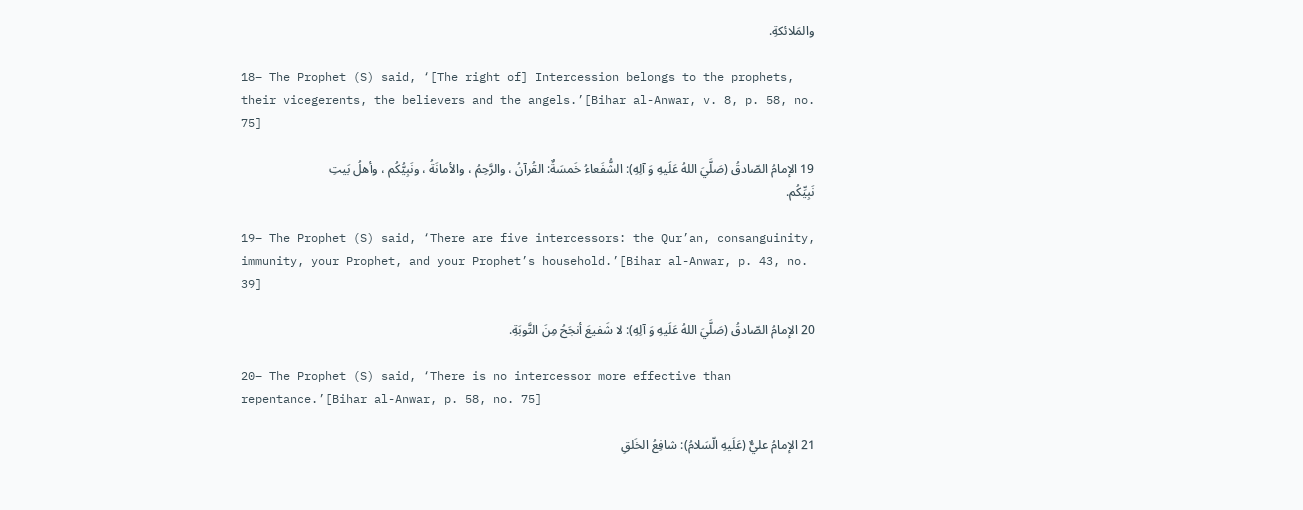والمَلائكةِ.

18– The Prophet (S) said, ‘[The right of] Intercession belongs to the prophets, their vicegerents, the believers and the angels.’[Bihar al-Anwar, v. 8, p. 58, no. 75]

19 الإمامُ الصّادقُ (صَلَّيَ اللهُ عَلَيهِ وَ آلِهِ): الشُّفَعاءُ خَمسَةٌ: القُرآنُ ، والرَّحِمُ ، والأمانَةُ ، ونَبِيُّكُم ، وأهلُ بَيتِ نَبِيِّكُم.

19– The Prophet (S) said, ‘There are five intercessors: the Qur’an, consanguinity, immunity, your Prophet, and your Prophet’s household.’[Bihar al-Anwar, p. 43, no. 39]

20 الإمامُ الصّادقُ (صَلَّيَ اللهُ عَلَيهِ وَ آلِهِ): لا شَفيعَ أنجَحُ مِنَ التَّوبَةِ.

20– The Prophet (S) said, ‘There is no intercessor more effective than repentance.’[Bihar al-Anwar, p. 58, no. 75]

21 الإمامُ عليٌّ (عَلَيهِ الّسَلامُ): شافِعُ الخَلقِ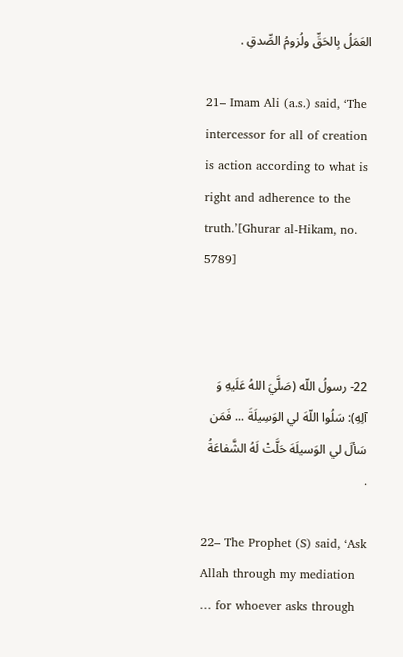العَمَلُ بِالحَقِّ ولُزومُ الصِّدقِ .

21– Imam Ali (a.s.) said, ‘The intercessor for all of creation is action according to what is right and adherence to the truth.’[Ghurar al-Hikam, no. 5789]



22- رسولُ اللّه (صَلَّيَ اللهُ عَلَيهِ وَ آلِهِ): سَلُوا اللّهَ لي الوَسِيلَةَ ... فَمَن سَألَ لي الوَسيلَهَ حَلَّتْ لَهُ الشَّفاعَةُ .

22– The Prophet (S) said, ‘Ask Allah through my mediation … for whoever asks through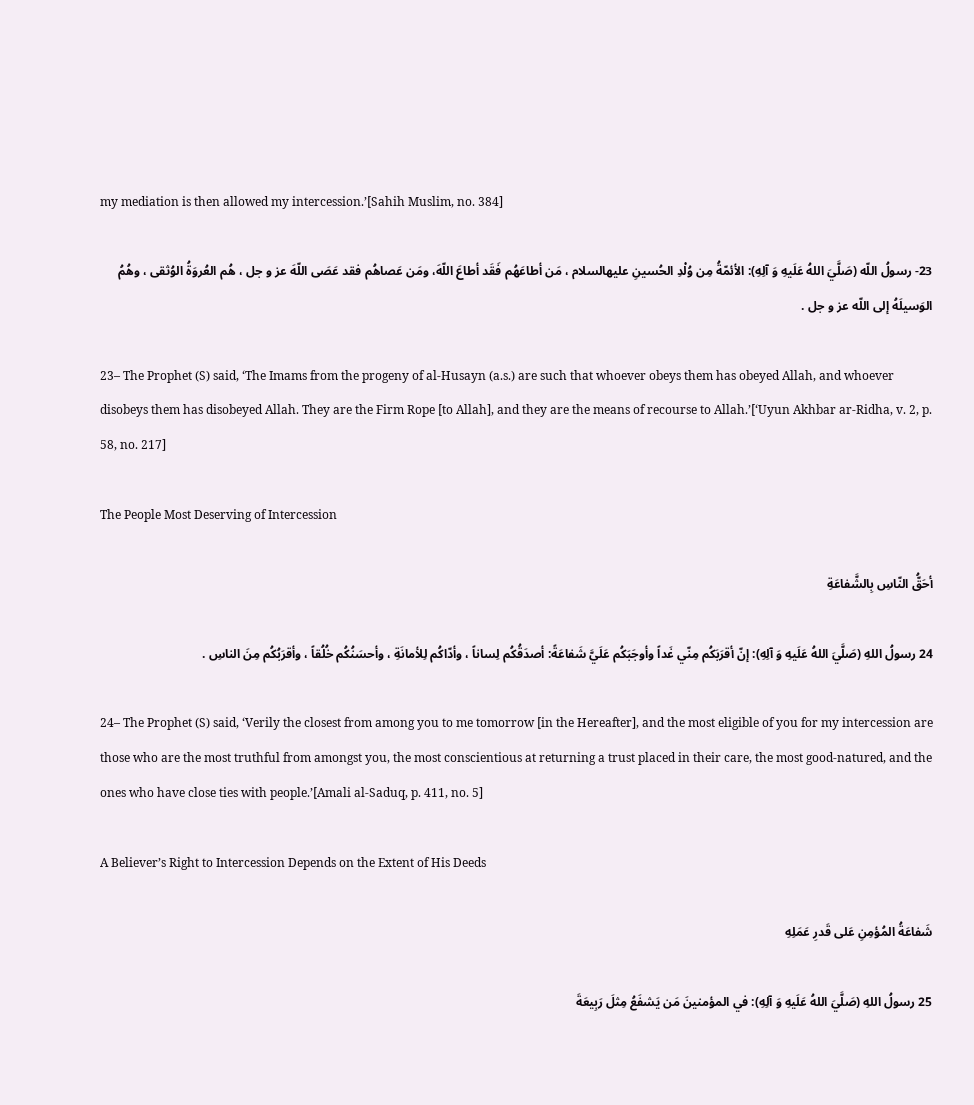my mediation is then allowed my intercession.’[Sahih Muslim, no. 384]

23- رسولُ اللّه (صَلَّيَ اللهُ عَلَيهِ وَ آلِهِ): الأئمّةُ مِن وُلْدِ الحُسينِ عليهالسلام ، مَن أطاعَهُم فَقَد أطاعَ اللّهَ، ومَن عَصاهُم فقد عَصَى اللّهَ عز و جل ، هُم العُروَةُ الوُثقى ، وهُمُ الوَسيلَهُ إلى اللّه عز و جل .

23– The Prophet (S) said, ‘The Imams from the progeny of al-Husayn (a.s.) are such that whoever obeys them has obeyed Allah, and whoever disobeys them has disobeyed Allah. They are the Firm Rope [to Allah], and they are the means of recourse to Allah.’[‘Uyun Akhbar ar-Ridha, v. 2, p. 58, no. 217]

The People Most Deserving of Intercession

أحَقُّ النّاسِ بِالشَّفاعَةِ

24 رسولُ اللهِ (صَلَّيَ اللهُ عَلَيهِ وَ آلِهِ): إنّ أقرَبَكُم مِنّي غَداً وأوجَبَكُم عَلَيَّ شَفاعَةً: أصدَقُكُم لِساناً ، وأدّاكُم لِلأمانَةِ ، وأحسَنُكُم خُلُقاً ، وأقرَبُكُم مِنَ الناسِ .

24– The Prophet (S) said, ‘Verily the closest from among you to me tomorrow [in the Hereafter], and the most eligible of you for my intercession are those who are the most truthful from amongst you, the most conscientious at returning a trust placed in their care, the most good-natured, and the ones who have close ties with people.’[Amali al-Saduq, p. 411, no. 5]

A Believer’s Right to Intercession Depends on the Extent of His Deeds

شَفاعَةُ المُؤمِنِ عَلى قَدرِ عَمَلِهِ

25 رسولُ اللهِ (صَلَّيَ اللهُ عَلَيهِ وَ آلِهِ): في المؤمنينَ مَن يَشفَعُ مِثلَ رَبِيعَةَ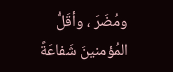ومُضَرَ ، وأقَلُّ المُؤمنينَ شَفاعَةً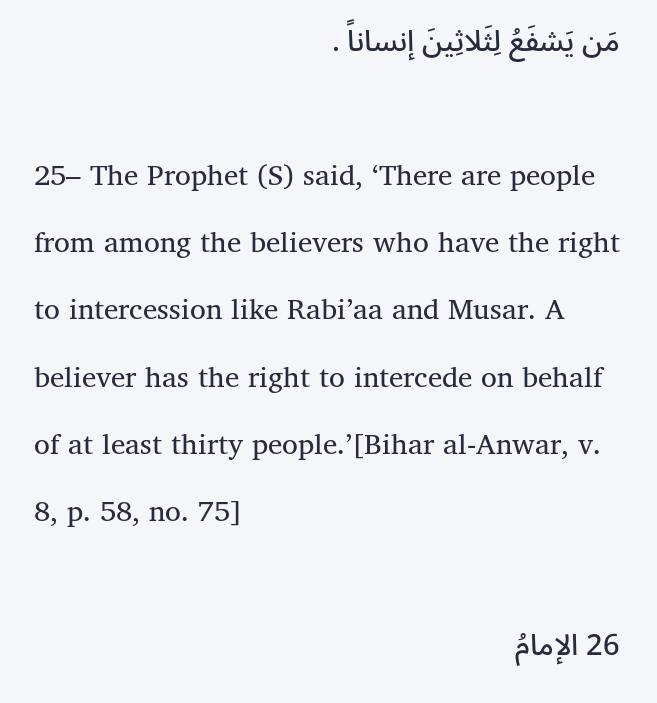مَن يَشفَعُ لِثَلاثِينَ إنساناً .

25– The Prophet (S) said, ‘There are people from among the believers who have the right to intercession like Rabi’aa and Musar. A believer has the right to intercede on behalf of at least thirty people.’[Bihar al-Anwar, v. 8, p. 58, no. 75]

26 الإمامُ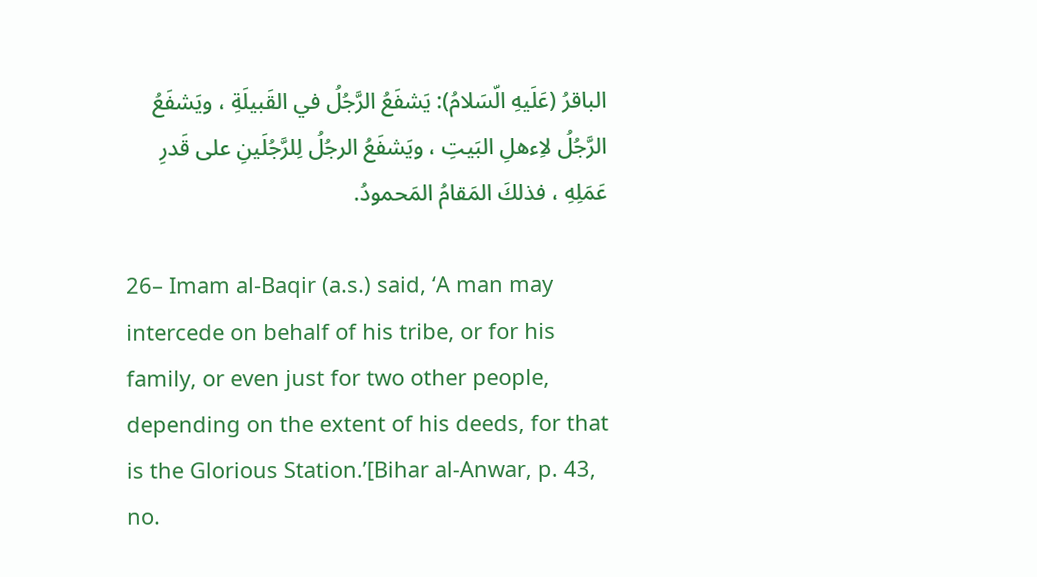الباقرُ (عَلَيهِ الّسَلامُ): يَشفَعُ الرَّجُلُ في القَبيلَةِ ، ويَشفَعُ الرَّجُلُ لاِءهلِ البَيتِ ، ويَشفَعُ الرجُلُ لِلرَّجُلَينِ على قَدرِ عَمَلِهِ ، فذلكَ المَقامُ المَحمودُ.

26– Imam al-Baqir (a.s.) said, ‘A man may intercede on behalf of his tribe, or for his family, or even just for two other people, depending on the extent of his deeds, for that is the Glorious Station.’[Bihar al-Anwar, p. 43, no.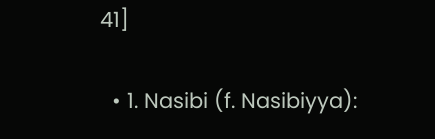41]

  • 1. Nasibi (f. Nasibiyya):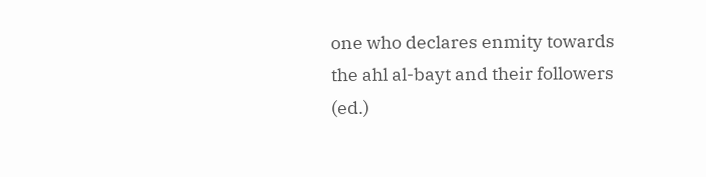one who declares enmity towards the ahl al-bayt and their followers (ed.)